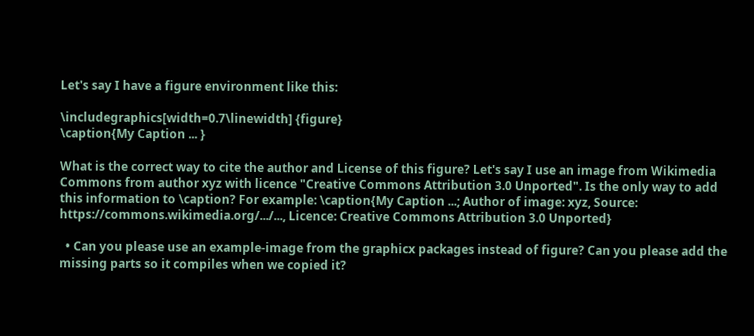Let's say I have a figure environment like this:

\includegraphics[width=0.7\linewidth] {figure}
\caption{My Caption ... }

What is the correct way to cite the author and License of this figure? Let's say I use an image from Wikimedia Commons from author xyz with licence "Creative Commons Attribution 3.0 Unported". Is the only way to add this information to \caption? For example: \caption{My Caption ...; Author of image: xyz, Source: https://commons.wikimedia.org/.../..., Licence: Creative Commons Attribution 3.0 Unported}

  • Can you please use an example-image from the graphicx packages instead of figure? Can you please add the missing parts so it compiles when we copied it?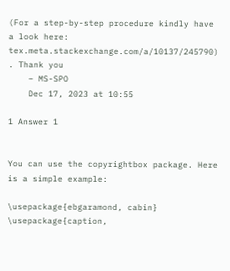(For a step-by-step procedure kindly have a look here: tex.meta.stackexchange.com/a/10137/245790) . Thank you
    – MS-SPO
    Dec 17, 2023 at 10:55

1 Answer 1


You can use the copyrightbox package. Here is a simple example:

\usepackage{ebgaramond, cabin}
\usepackage{caption,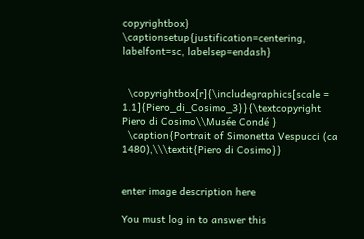copyrightbox}
\captionsetup{justification=centering, labelfont=sc, labelsep=endash}


  \copyrightbox[r]{\includegraphics[scale = 1.1]{Piero_di_Cosimo_3}}{\textcopyright Piero di Cosimo\\Musée Condé }
  \caption{Portrait of Simonetta Vespucci (ca 1480),\\\textit{Piero di Cosimo}}


enter image description here

You must log in to answer this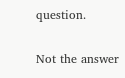question.

Not the answer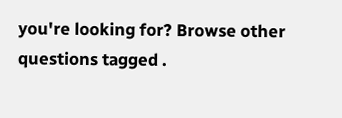you're looking for? Browse other questions tagged .